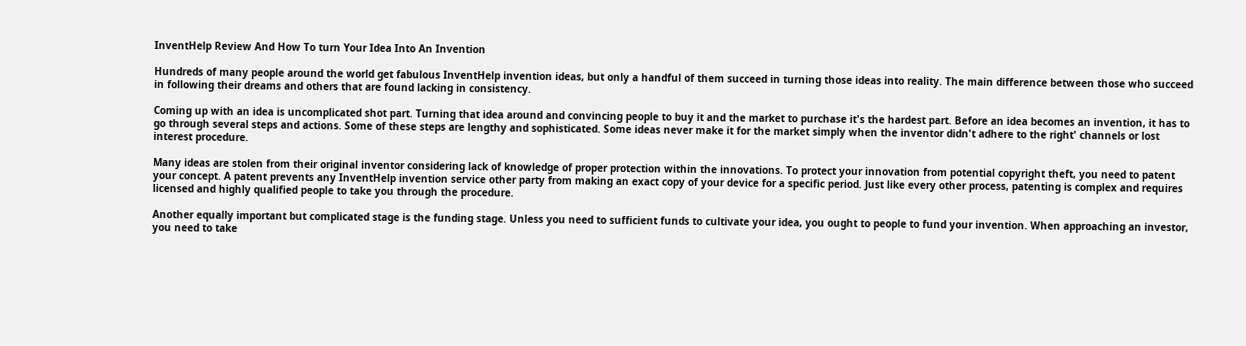InventHelp Review And How To turn Your Idea Into An Invention

Hundreds of many people around the world get fabulous InventHelp invention ideas, but only a handful of them succeed in turning those ideas into reality. The main difference between those who succeed in following their dreams and others that are found lacking in consistency.

Coming up with an idea is uncomplicated shot part. Turning that idea around and convincing people to buy it and the market to purchase it's the hardest part. Before an idea becomes an invention, it has to go through several steps and actions. Some of these steps are lengthy and sophisticated. Some ideas never make it for the market simply when the inventor didn't adhere to the right' channels or lost interest procedure.

Many ideas are stolen from their original inventor considering lack of knowledge of proper protection within the innovations. To protect your innovation from potential copyright theft, you need to patent your concept. A patent prevents any InventHelp invention service other party from making an exact copy of your device for a specific period. Just like every other process, patenting is complex and requires licensed and highly qualified people to take you through the procedure.

Another equally important but complicated stage is the funding stage. Unless you need to sufficient funds to cultivate your idea, you ought to people to fund your invention. When approaching an investor, you need to take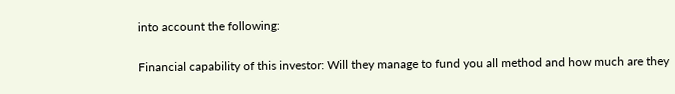into account the following:

Financial capability of this investor: Will they manage to fund you all method and how much are they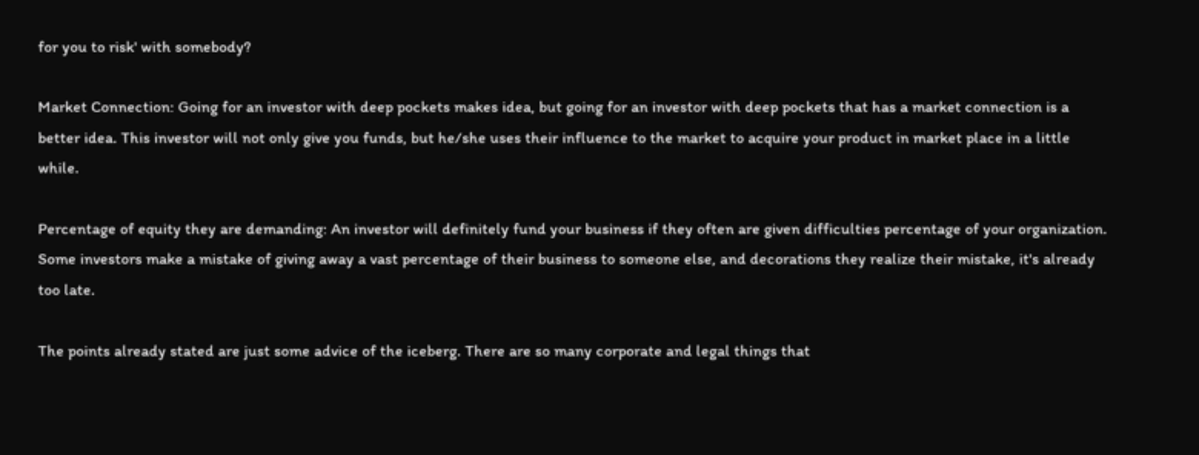for you to risk' with somebody?

Market Connection: Going for an investor with deep pockets makes idea, but going for an investor with deep pockets that has a market connection is a better idea. This investor will not only give you funds, but he/she uses their influence to the market to acquire your product in market place in a little while.

Percentage of equity they are demanding: An investor will definitely fund your business if they often are given difficulties percentage of your organization. Some investors make a mistake of giving away a vast percentage of their business to someone else, and decorations they realize their mistake, it's already too late.

The points already stated are just some advice of the iceberg. There are so many corporate and legal things that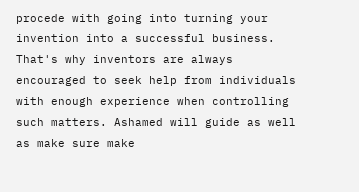procede with going into turning your invention into a successful business. That's why inventors are always encouraged to seek help from individuals with enough experience when controlling such matters. Ashamed will guide as well as make sure make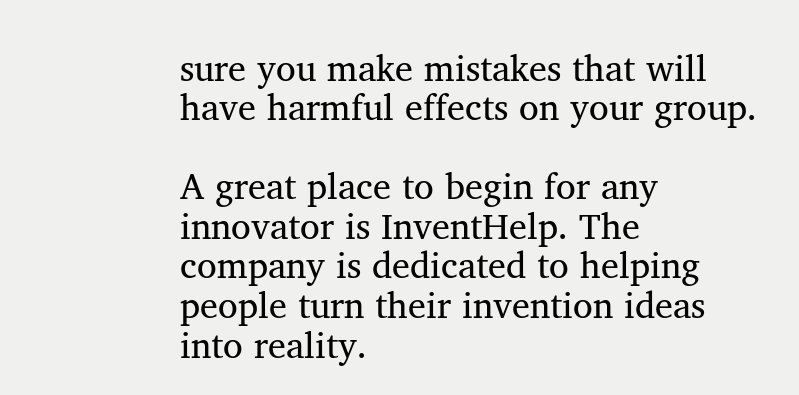sure you make mistakes that will have harmful effects on your group.

A great place to begin for any innovator is InventHelp. The company is dedicated to helping people turn their invention ideas into reality.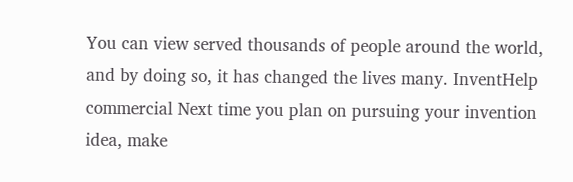You can view served thousands of people around the world, and by doing so, it has changed the lives many. InventHelp commercial Next time you plan on pursuing your invention idea, make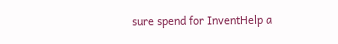sure spend for InventHelp a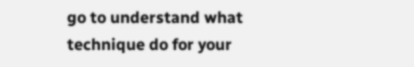go to understand what technique do for your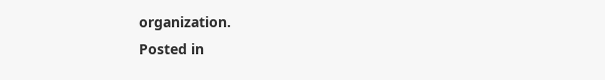organization.
Posted in